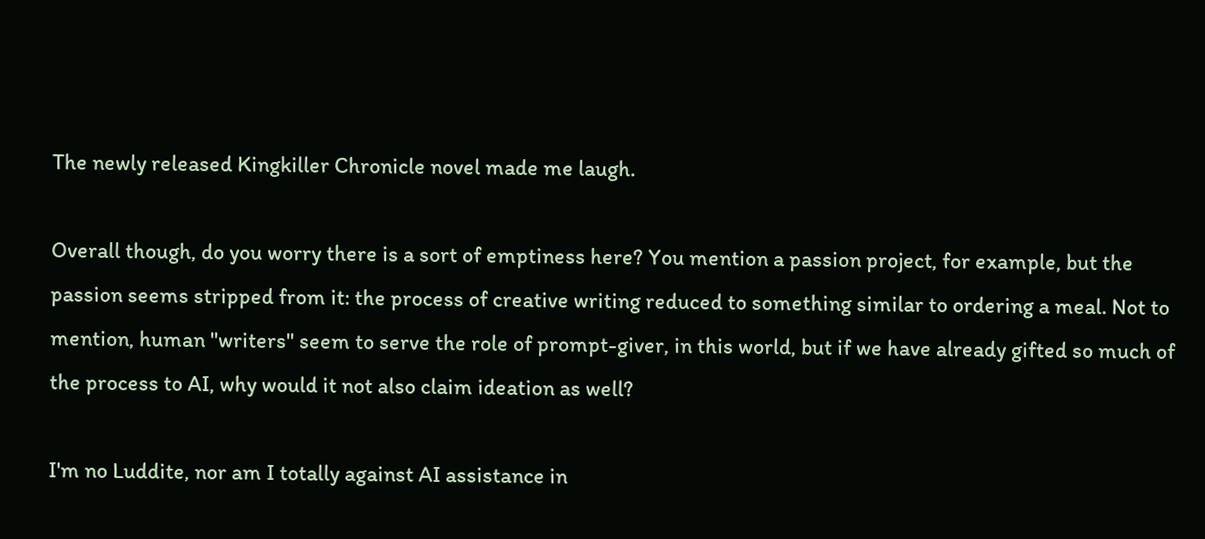The newly released Kingkiller Chronicle novel made me laugh.

Overall though, do you worry there is a sort of emptiness here? You mention a passion project, for example, but the passion seems stripped from it: the process of creative writing reduced to something similar to ordering a meal. Not to mention, human "writers" seem to serve the role of prompt-giver, in this world, but if we have already gifted so much of the process to AI, why would it not also claim ideation as well?

I'm no Luddite, nor am I totally against AI assistance in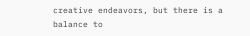creative endeavors, but there is a balance to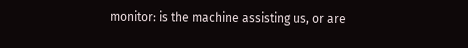monitor: is the machine assisting us, or are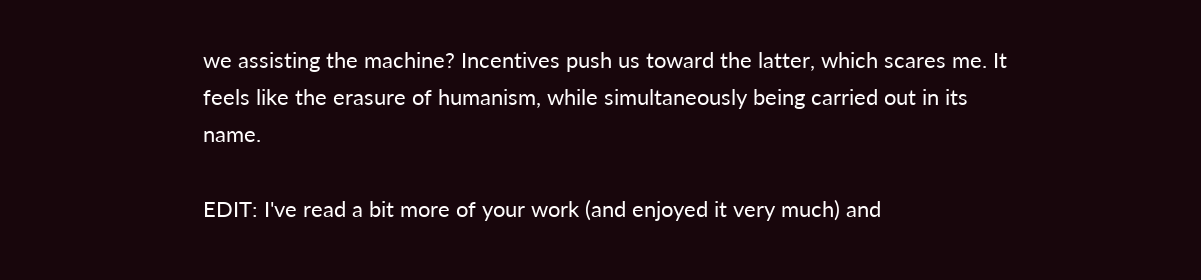we assisting the machine? Incentives push us toward the latter, which scares me. It feels like the erasure of humanism, while simultaneously being carried out in its name.

EDIT: I've read a bit more of your work (and enjoyed it very much) and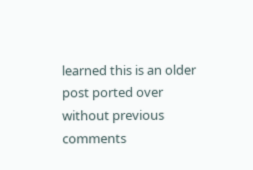learned this is an older post ported over without previous comments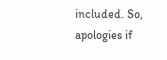included. So, apologies if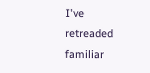I've retreaded familiar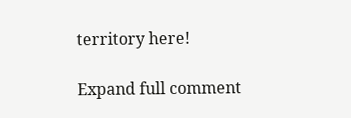territory here!

Expand full comment